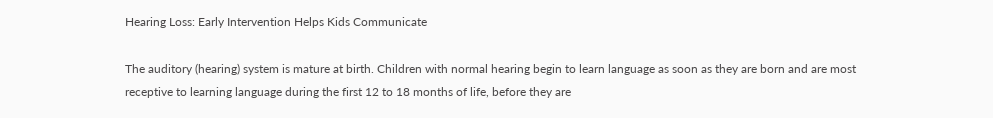Hearing Loss: Early Intervention Helps Kids Communicate

The auditory (hearing) system is mature at birth. Children with normal hearing begin to learn language as soon as they are born and are most receptive to learning language during the first 12 to 18 months of life, before they are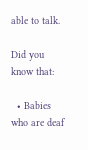able to talk.

Did you know that:

  • Babies who are deaf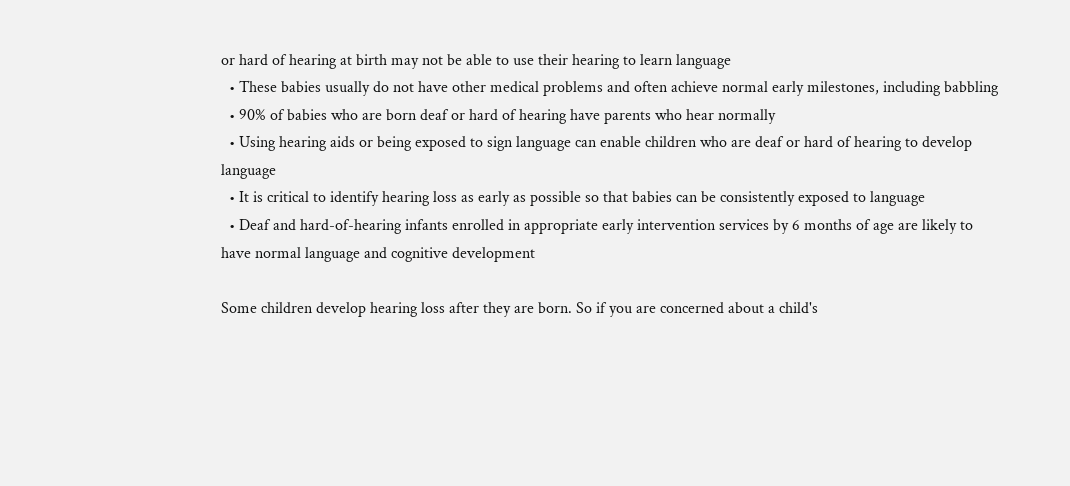or hard of hearing at birth may not be able to use their hearing to learn language
  • These babies usually do not have other medical problems and often achieve normal early milestones, including babbling
  • 90% of babies who are born deaf or hard of hearing have parents who hear normally
  • Using hearing aids or being exposed to sign language can enable children who are deaf or hard of hearing to develop language
  • It is critical to identify hearing loss as early as possible so that babies can be consistently exposed to language
  • Deaf and hard-of-hearing infants enrolled in appropriate early intervention services by 6 months of age are likely to have normal language and cognitive development

Some children develop hearing loss after they are born. So if you are concerned about a child's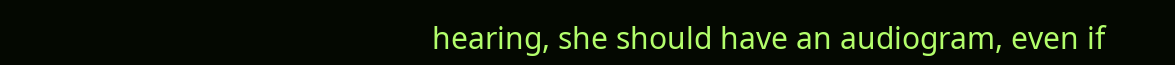hearing, she should have an audiogram, even if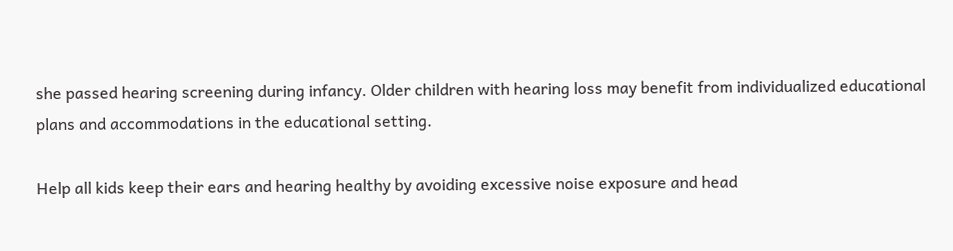she passed hearing screening during infancy. Older children with hearing loss may benefit from individualized educational plans and accommodations in the educational setting.

Help all kids keep their ears and hearing healthy by avoiding excessive noise exposure and head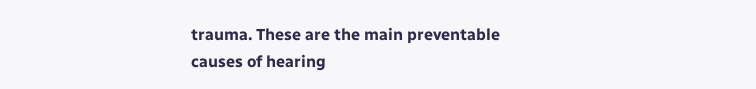trauma. These are the main preventable causes of hearing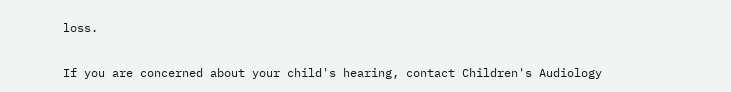loss.

If you are concerned about your child's hearing, contact Children's Audiology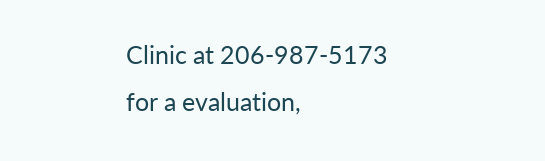Clinic at 206-987-5173 for a evaluation,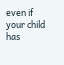even if your child has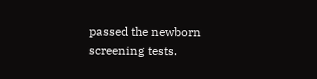passed the newborn screening tests.